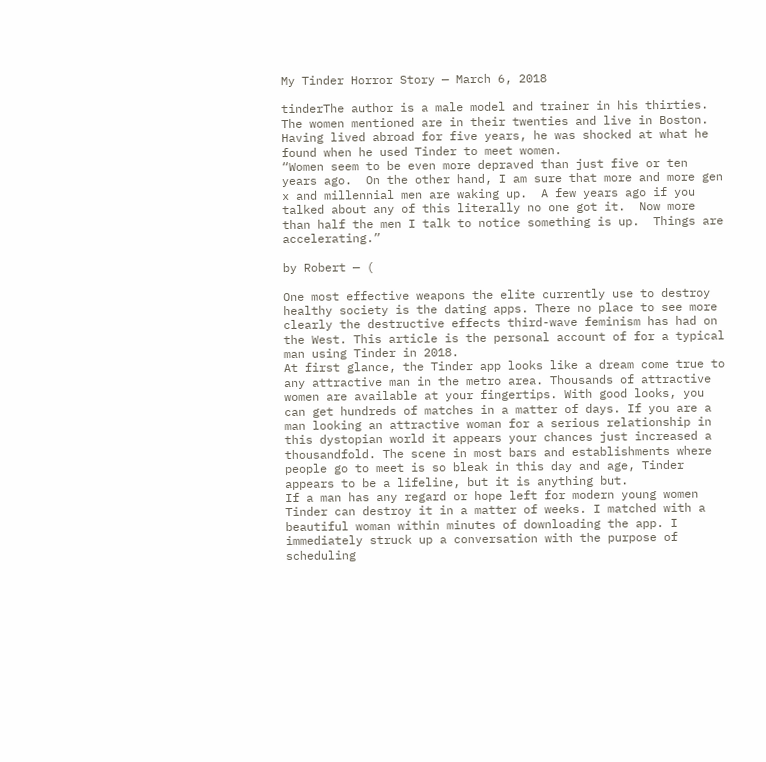My Tinder Horror Story — March 6, 2018

tinderThe author is a male model and trainer in his thirties. The women mentioned are in their twenties and live in Boston. Having lived abroad for five years, he was shocked at what he found when he used Tinder to meet women.
“Women seem to be even more depraved than just five or ten years ago.  On the other hand, I am sure that more and more gen x and millennial men are waking up.  A few years ago if you talked about any of this literally no one got it.  Now more than half the men I talk to notice something is up.  Things are accelerating.”

by Robert — (

One most effective weapons the elite currently use to destroy healthy society is the dating apps. There no place to see more clearly the destructive effects third-wave feminism has had on the West. This article is the personal account of for a typical man using Tinder in 2018.
At first glance, the Tinder app looks like a dream come true to any attractive man in the metro area. Thousands of attractive women are available at your fingertips. With good looks, you can get hundreds of matches in a matter of days. If you are a man looking an attractive woman for a serious relationship in this dystopian world it appears your chances just increased a thousandfold. The scene in most bars and establishments where people go to meet is so bleak in this day and age, Tinder appears to be a lifeline, but it is anything but.
If a man has any regard or hope left for modern young women Tinder can destroy it in a matter of weeks. I matched with a beautiful woman within minutes of downloading the app. I immediately struck up a conversation with the purpose of scheduling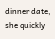dinner date, she quickly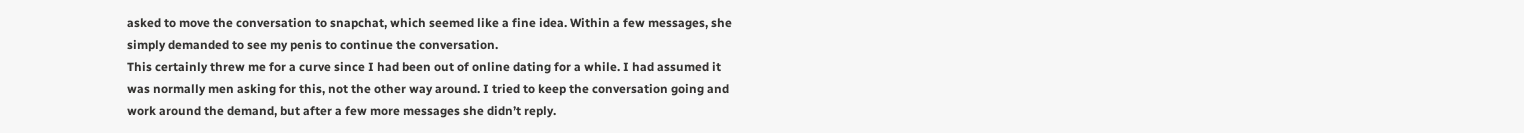asked to move the conversation to snapchat, which seemed like a fine idea. Within a few messages, she simply demanded to see my penis to continue the conversation.
This certainly threw me for a curve since I had been out of online dating for a while. I had assumed it was normally men asking for this, not the other way around. I tried to keep the conversation going and work around the demand, but after a few more messages she didn’t reply.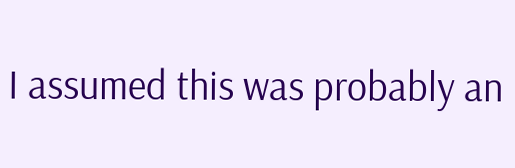I assumed this was probably an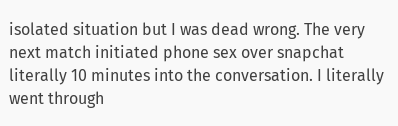isolated situation but I was dead wrong. The very next match initiated phone sex over snapchat literally 10 minutes into the conversation. I literally went through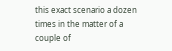this exact scenario a dozen times in the matter of a  couple of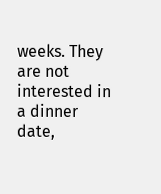weeks. They are not interested in a dinner date,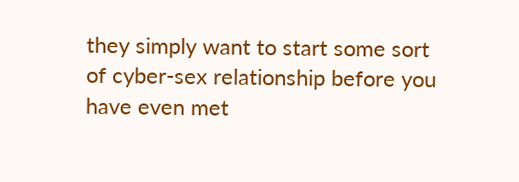they simply want to start some sort of cyber-sex relationship before you have even met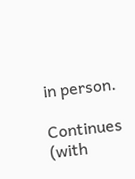in person.

Continues (with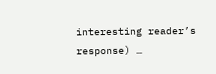interesting reader’s response) …